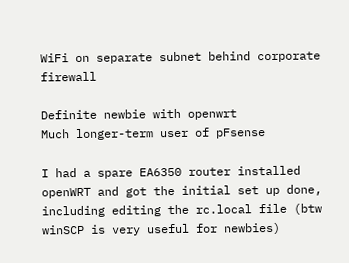WiFi on separate subnet behind corporate firewall

Definite newbie with openwrt
Much longer-term user of pFsense

I had a spare EA6350 router installed openWRT and got the initial set up done, including editing the rc.local file (btw winSCP is very useful for newbies)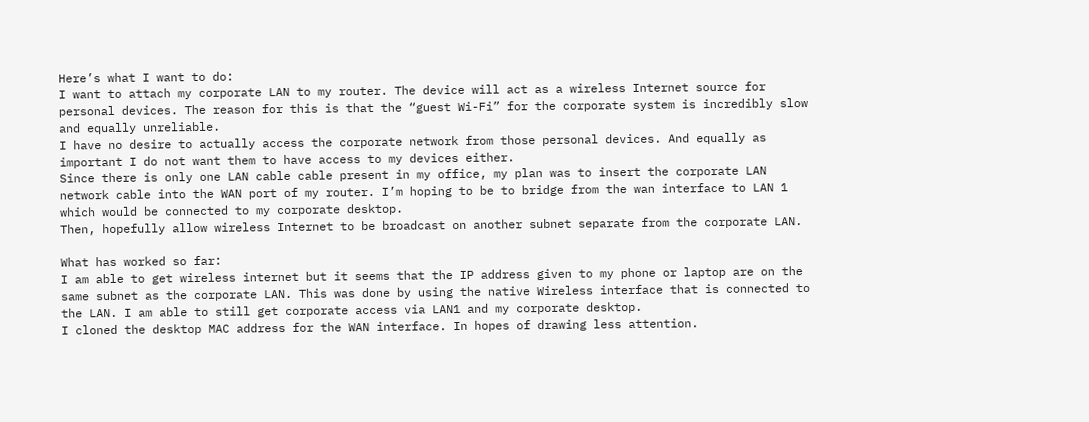Here’s what I want to do:
I want to attach my corporate LAN to my router. The device will act as a wireless Internet source for personal devices. The reason for this is that the “guest Wi-Fi” for the corporate system is incredibly slow and equally unreliable.
I have no desire to actually access the corporate network from those personal devices. And equally as important I do not want them to have access to my devices either.
Since there is only one LAN cable cable present in my office, my plan was to insert the corporate LAN network cable into the WAN port of my router. I’m hoping to be to bridge from the wan interface to LAN 1 which would be connected to my corporate desktop.
Then, hopefully allow wireless Internet to be broadcast on another subnet separate from the corporate LAN.

What has worked so far:
I am able to get wireless internet but it seems that the IP address given to my phone or laptop are on the same subnet as the corporate LAN. This was done by using the native Wireless interface that is connected to the LAN. I am able to still get corporate access via LAN1 and my corporate desktop.
I cloned the desktop MAC address for the WAN interface. In hopes of drawing less attention.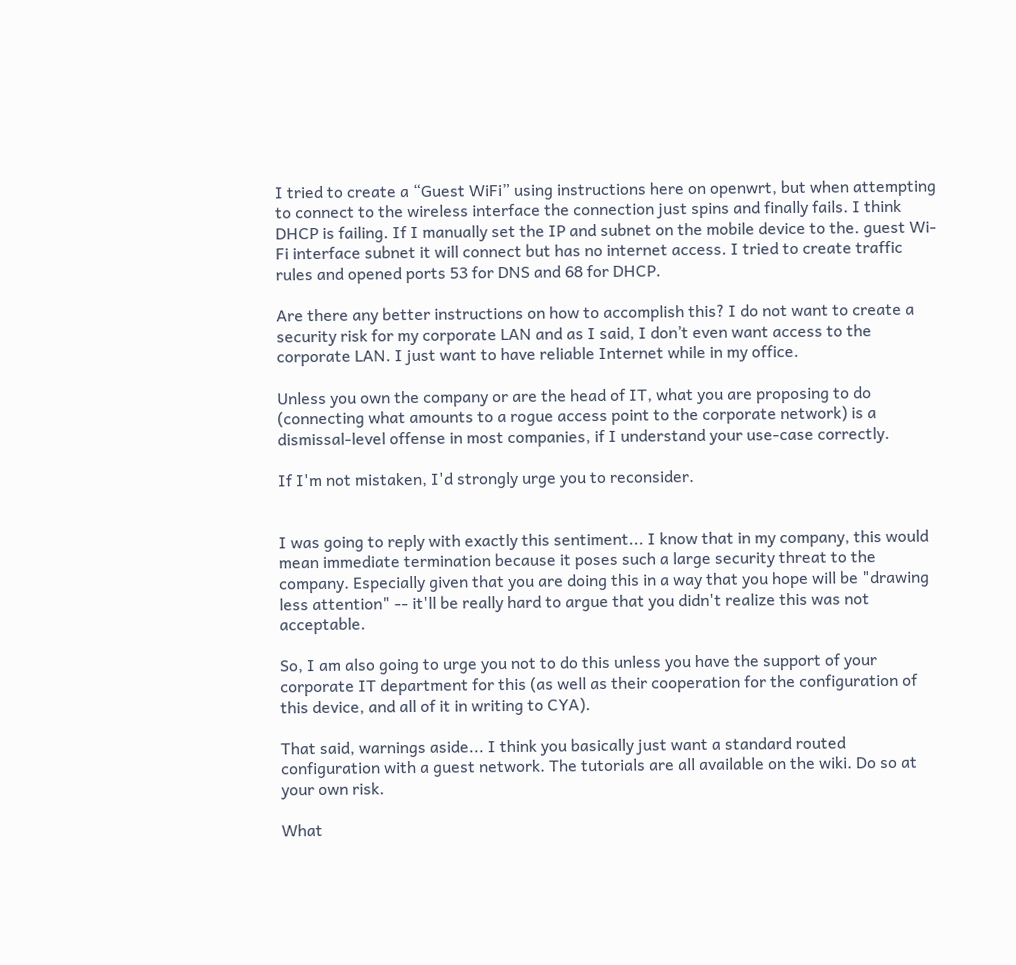I tried to create a “Guest WiFi” using instructions here on openwrt, but when attempting to connect to the wireless interface the connection just spins and finally fails. I think DHCP is failing. If I manually set the IP and subnet on the mobile device to the. guest Wi-Fi interface subnet it will connect but has no internet access. I tried to create traffic rules and opened ports 53 for DNS and 68 for DHCP.

Are there any better instructions on how to accomplish this? I do not want to create a security risk for my corporate LAN and as I said, I don’t even want access to the corporate LAN. I just want to have reliable Internet while in my office.

Unless you own the company or are the head of IT, what you are proposing to do (connecting what amounts to a rogue access point to the corporate network) is a dismissal-level offense in most companies, if I understand your use-case correctly.

If I'm not mistaken, I'd strongly urge you to reconsider.


I was going to reply with exactly this sentiment... I know that in my company, this would mean immediate termination because it poses such a large security threat to the company. Especially given that you are doing this in a way that you hope will be "drawing less attention" -- it'll be really hard to argue that you didn't realize this was not acceptable.

So, I am also going to urge you not to do this unless you have the support of your corporate IT department for this (as well as their cooperation for the configuration of this device, and all of it in writing to CYA).

That said, warnings aside... I think you basically just want a standard routed configuration with a guest network. The tutorials are all available on the wiki. Do so at your own risk.

What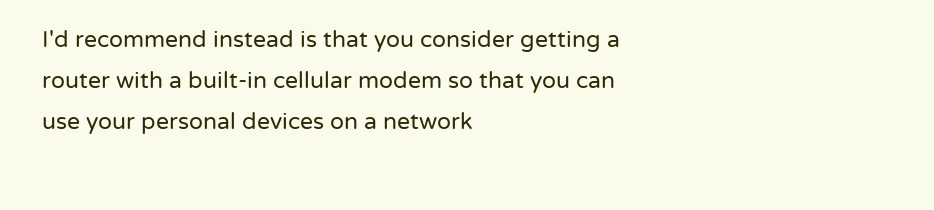I'd recommend instead is that you consider getting a router with a built-in cellular modem so that you can use your personal devices on a network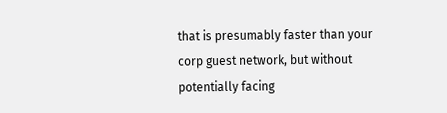that is presumably faster than your corp guest network, but without potentially facing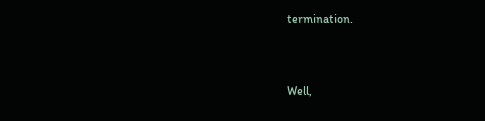termination.


Well,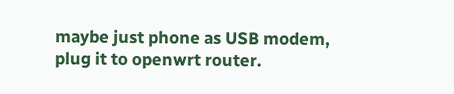maybe just phone as USB modem, plug it to openwrt router.